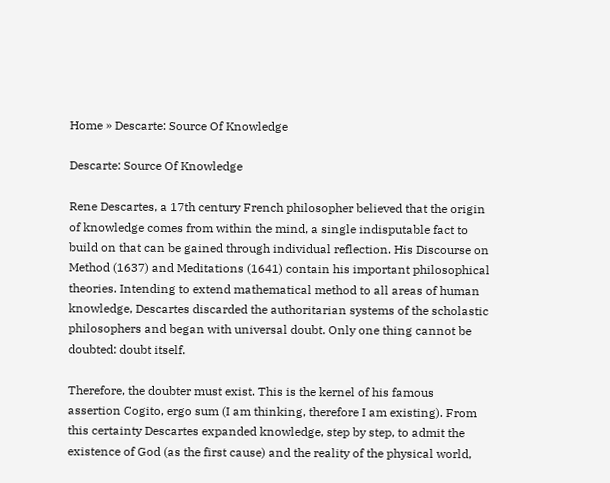Home » Descarte: Source Of Knowledge

Descarte: Source Of Knowledge

Rene Descartes, a 17th century French philosopher believed that the origin of knowledge comes from within the mind, a single indisputable fact to build on that can be gained through individual reflection. His Discourse on Method (1637) and Meditations (1641) contain his important philosophical theories. Intending to extend mathematical method to all areas of human knowledge, Descartes discarded the authoritarian systems of the scholastic philosophers and began with universal doubt. Only one thing cannot be doubted: doubt itself.

Therefore, the doubter must exist. This is the kernel of his famous assertion Cogito, ergo sum (I am thinking, therefore I am existing). From this certainty Descartes expanded knowledge, step by step, to admit the existence of God (as the first cause) and the reality of the physical world,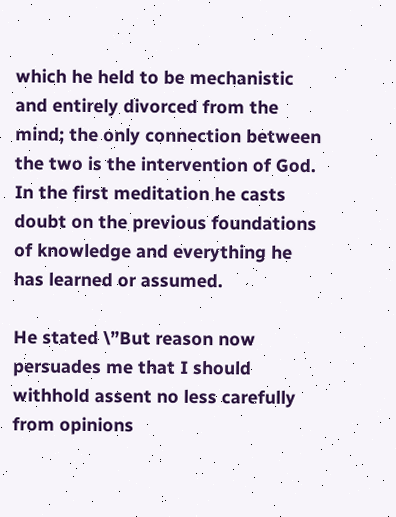which he held to be mechanistic and entirely divorced from the mind; the only connection between the two is the intervention of God. In the first meditation he casts doubt on the previous foundations of knowledge and everything he has learned or assumed.

He stated \”But reason now persuades me that I should withhold assent no less carefully from opinions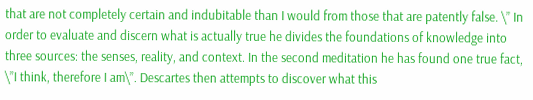that are not completely certain and indubitable than I would from those that are patently false. \” In order to evaluate and discern what is actually true he divides the foundations of knowledge into three sources: the senses, reality, and context. In the second meditation he has found one true fact, \”I think, therefore I am\”. Descartes then attempts to discover what this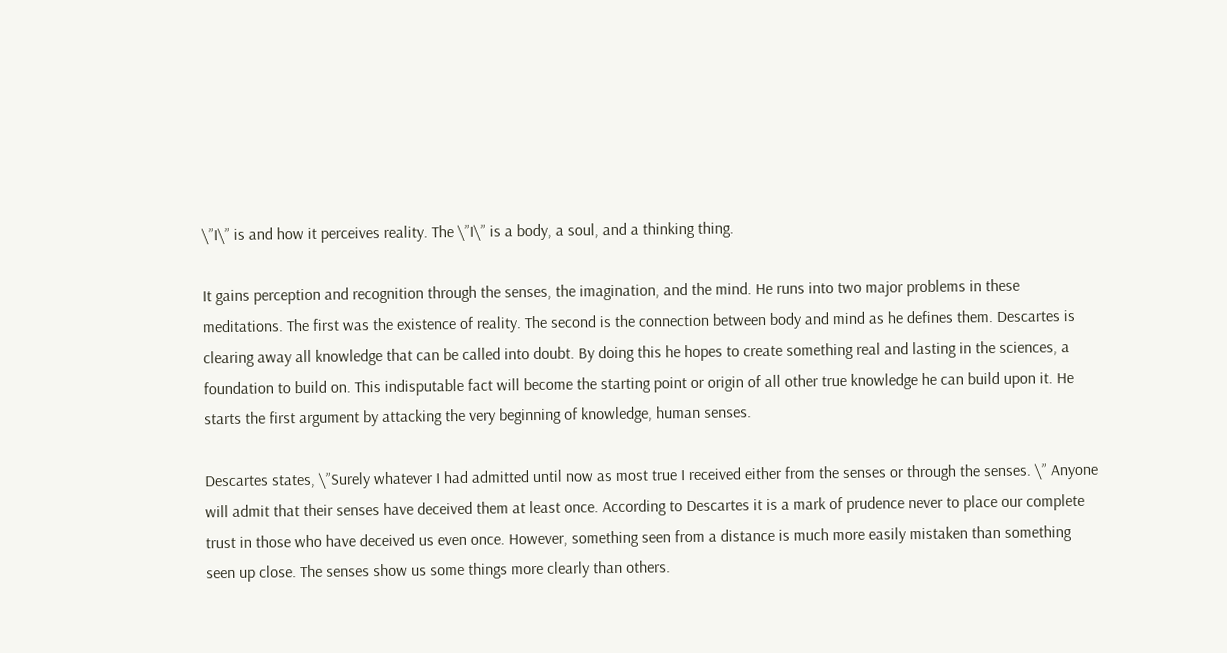\”I\” is and how it perceives reality. The \”I\” is a body, a soul, and a thinking thing.

It gains perception and recognition through the senses, the imagination, and the mind. He runs into two major problems in these meditations. The first was the existence of reality. The second is the connection between body and mind as he defines them. Descartes is clearing away all knowledge that can be called into doubt. By doing this he hopes to create something real and lasting in the sciences, a foundation to build on. This indisputable fact will become the starting point or origin of all other true knowledge he can build upon it. He starts the first argument by attacking the very beginning of knowledge, human senses.

Descartes states, \”Surely whatever I had admitted until now as most true I received either from the senses or through the senses. \” Anyone will admit that their senses have deceived them at least once. According to Descartes it is a mark of prudence never to place our complete trust in those who have deceived us even once. However, something seen from a distance is much more easily mistaken than something seen up close. The senses show us some things more clearly than others.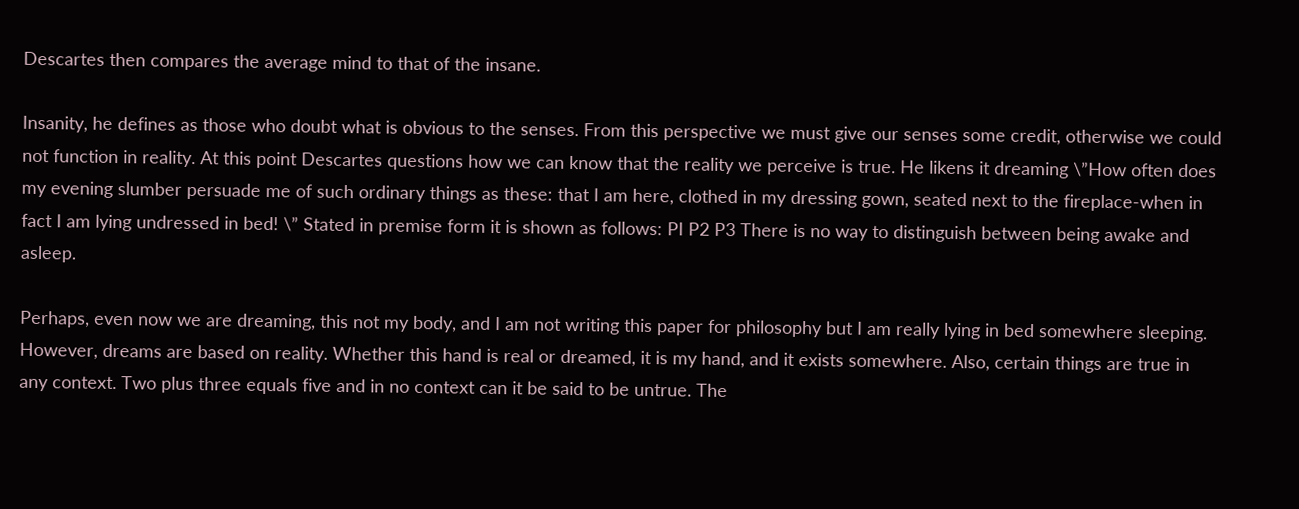Descartes then compares the average mind to that of the insane.

Insanity, he defines as those who doubt what is obvious to the senses. From this perspective we must give our senses some credit, otherwise we could not function in reality. At this point Descartes questions how we can know that the reality we perceive is true. He likens it dreaming \”How often does my evening slumber persuade me of such ordinary things as these: that I am here, clothed in my dressing gown, seated next to the fireplace-when in fact I am lying undressed in bed! \” Stated in premise form it is shown as follows: PI P2 P3 There is no way to distinguish between being awake and asleep.

Perhaps, even now we are dreaming, this not my body, and I am not writing this paper for philosophy but I am really lying in bed somewhere sleeping. However, dreams are based on reality. Whether this hand is real or dreamed, it is my hand, and it exists somewhere. Also, certain things are true in any context. Two plus three equals five and in no context can it be said to be untrue. The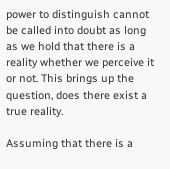power to distinguish cannot be called into doubt as long as we hold that there is a reality whether we perceive it or not. This brings up the question, does there exist a true reality.

Assuming that there is a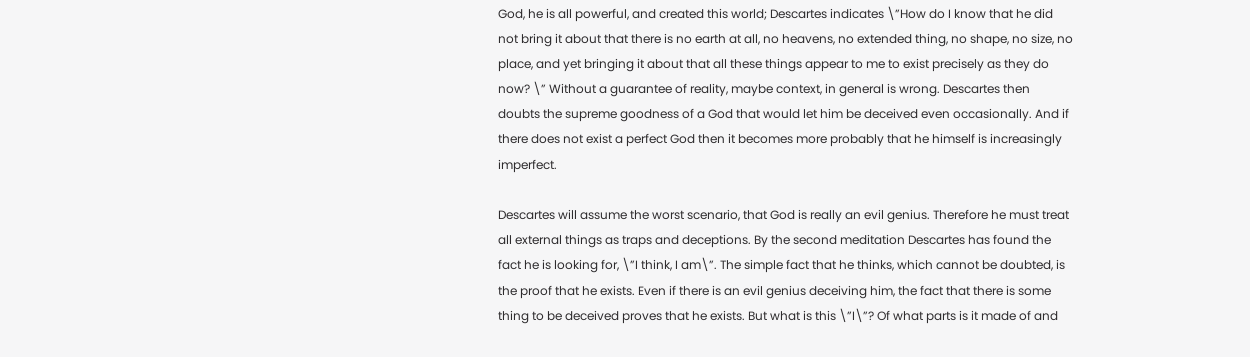God, he is all powerful, and created this world; Descartes indicates \”How do I know that he did not bring it about that there is no earth at all, no heavens, no extended thing, no shape, no size, no place, and yet bringing it about that all these things appear to me to exist precisely as they do now? \” Without a guarantee of reality, maybe context, in general is wrong. Descartes then doubts the supreme goodness of a God that would let him be deceived even occasionally. And if there does not exist a perfect God then it becomes more probably that he himself is increasingly imperfect.

Descartes will assume the worst scenario, that God is really an evil genius. Therefore he must treat all external things as traps and deceptions. By the second meditation Descartes has found the fact he is looking for, \”I think, I am\”. The simple fact that he thinks, which cannot be doubted, is the proof that he exists. Even if there is an evil genius deceiving him, the fact that there is some thing to be deceived proves that he exists. But what is this \”I\”? Of what parts is it made of and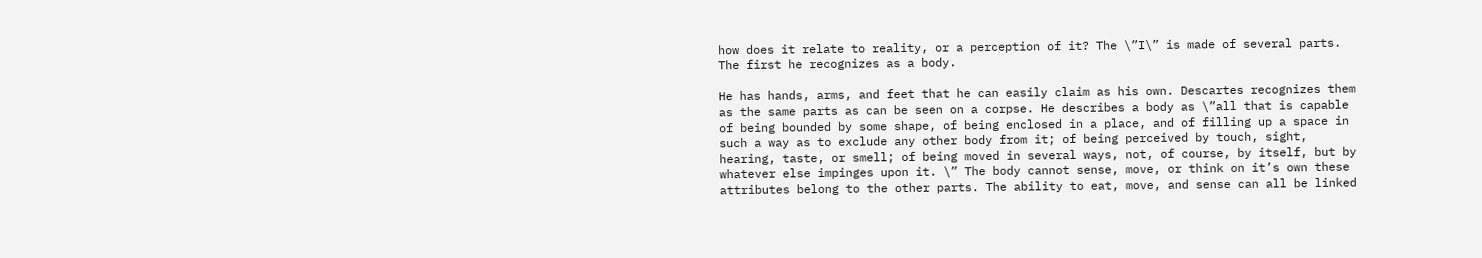how does it relate to reality, or a perception of it? The \”I\” is made of several parts. The first he recognizes as a body.

He has hands, arms, and feet that he can easily claim as his own. Descartes recognizes them as the same parts as can be seen on a corpse. He describes a body as \”all that is capable of being bounded by some shape, of being enclosed in a place, and of filling up a space in such a way as to exclude any other body from it; of being perceived by touch, sight, hearing, taste, or smell; of being moved in several ways, not, of course, by itself, but by whatever else impinges upon it. \” The body cannot sense, move, or think on it’s own these attributes belong to the other parts. The ability to eat, move, and sense can all be linked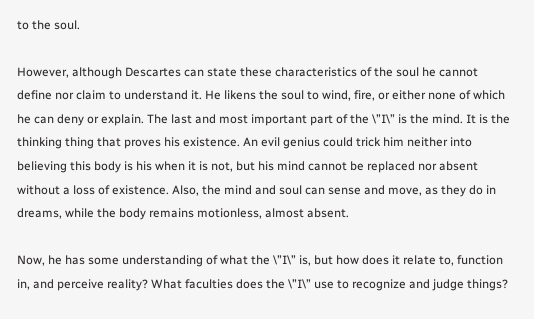to the soul.

However, although Descartes can state these characteristics of the soul he cannot define nor claim to understand it. He likens the soul to wind, fire, or either none of which he can deny or explain. The last and most important part of the \”I\” is the mind. It is the thinking thing that proves his existence. An evil genius could trick him neither into believing this body is his when it is not, but his mind cannot be replaced nor absent without a loss of existence. Also, the mind and soul can sense and move, as they do in dreams, while the body remains motionless, almost absent.

Now, he has some understanding of what the \”I\” is, but how does it relate to, function in, and perceive reality? What faculties does the \”I\” use to recognize and judge things?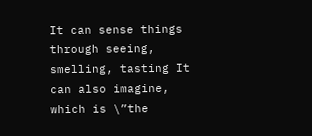It can sense things through seeing, smelling, tasting It can also imagine, which is \”the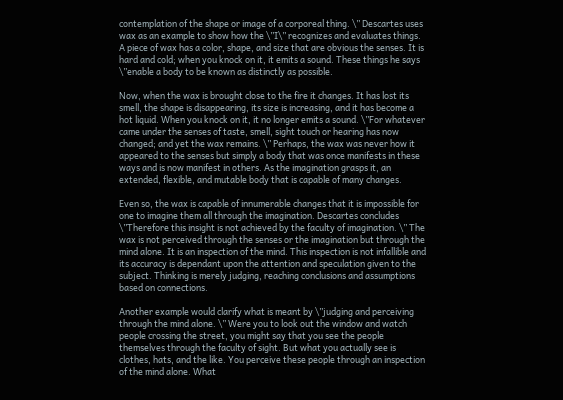contemplation of the shape or image of a corporeal thing. \” Descartes uses wax as an example to show how the \”I\” recognizes and evaluates things. A piece of wax has a color, shape, and size that are obvious the senses. It is hard and cold; when you knock on it, it emits a sound. These things he says \”enable a body to be known as distinctly as possible.

Now, when the wax is brought close to the fire it changes. It has lost its smell, the shape is disappearing, its size is increasing, and it has become a hot liquid. When you knock on it, it no longer emits a sound. \”For whatever came under the senses of taste, smell, sight touch or hearing has now changed; and yet the wax remains. \” Perhaps, the wax was never how it appeared to the senses but simply a body that was once manifests in these ways and is now manifest in others. As the imagination grasps it, an extended, flexible, and mutable body that is capable of many changes.

Even so, the wax is capable of innumerable changes that it is impossible for one to imagine them all through the imagination. Descartes concludes \”Therefore this insight is not achieved by the faculty of imagination. \” The wax is not perceived through the senses or the imagination but through the mind alone. It is an inspection of the mind. This inspection is not infallible and its accuracy is dependant upon the attention and speculation given to the subject. Thinking is merely judging, reaching conclusions and assumptions based on connections.

Another example would clarify what is meant by \”judging and perceiving through the mind alone. \” Were you to look out the window and watch people crossing the street, you might say that you see the people themselves through the faculty of sight. But what you actually see is clothes, hats, and the like. You perceive these people through an inspection of the mind alone. What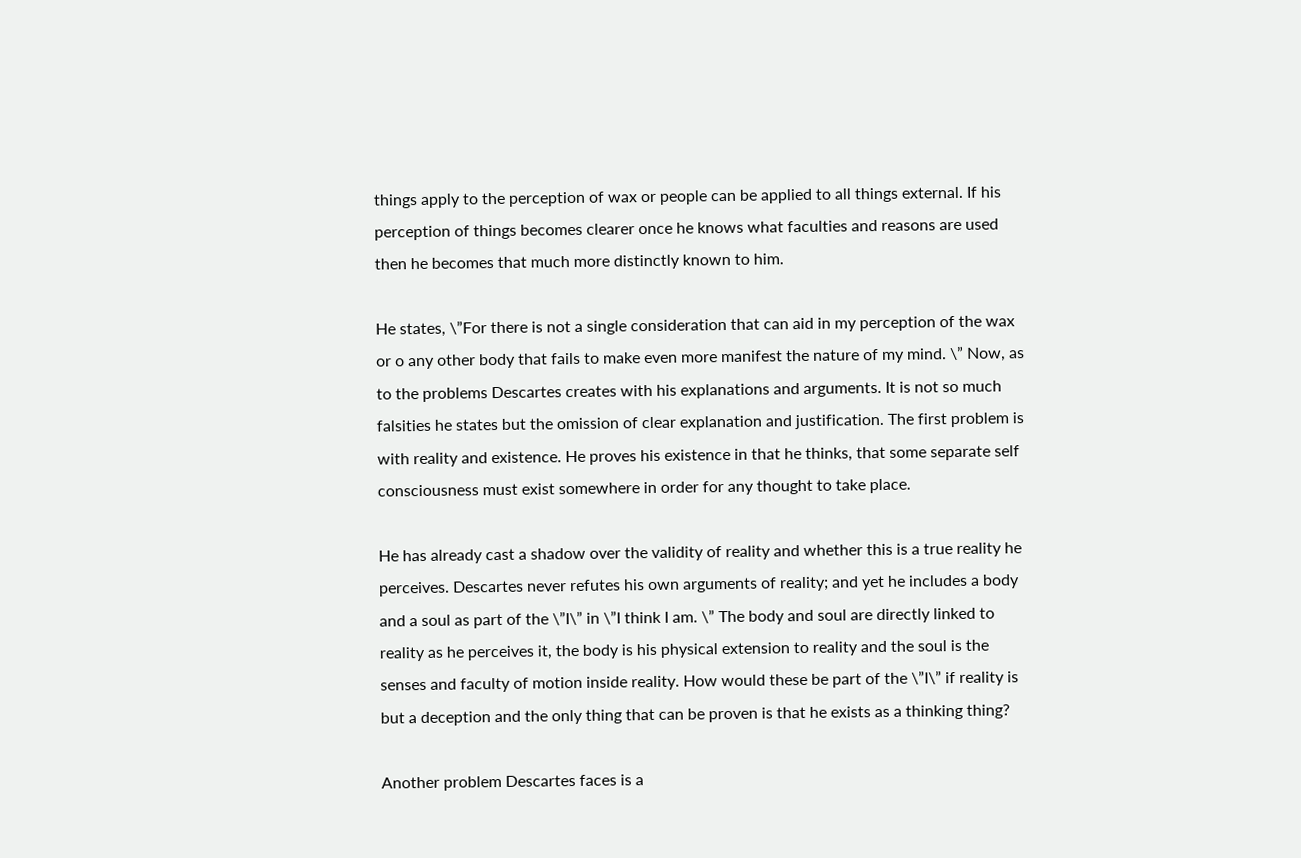things apply to the perception of wax or people can be applied to all things external. If his perception of things becomes clearer once he knows what faculties and reasons are used then he becomes that much more distinctly known to him.

He states, \”For there is not a single consideration that can aid in my perception of the wax or o any other body that fails to make even more manifest the nature of my mind. \” Now, as to the problems Descartes creates with his explanations and arguments. It is not so much falsities he states but the omission of clear explanation and justification. The first problem is with reality and existence. He proves his existence in that he thinks, that some separate self consciousness must exist somewhere in order for any thought to take place.

He has already cast a shadow over the validity of reality and whether this is a true reality he perceives. Descartes never refutes his own arguments of reality; and yet he includes a body and a soul as part of the \”I\” in \”I think I am. \” The body and soul are directly linked to reality as he perceives it, the body is his physical extension to reality and the soul is the senses and faculty of motion inside reality. How would these be part of the \”I\” if reality is but a deception and the only thing that can be proven is that he exists as a thinking thing?

Another problem Descartes faces is a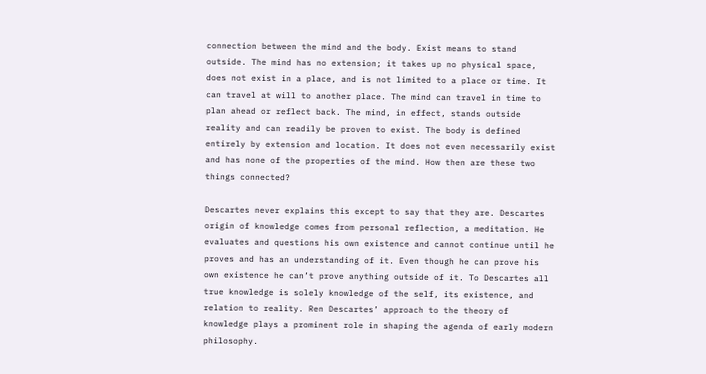connection between the mind and the body. Exist means to stand outside. The mind has no extension; it takes up no physical space, does not exist in a place, and is not limited to a place or time. It can travel at will to another place. The mind can travel in time to plan ahead or reflect back. The mind, in effect, stands outside reality and can readily be proven to exist. The body is defined entirely by extension and location. It does not even necessarily exist and has none of the properties of the mind. How then are these two things connected?

Descartes never explains this except to say that they are. Descartes origin of knowledge comes from personal reflection, a meditation. He evaluates and questions his own existence and cannot continue until he proves and has an understanding of it. Even though he can prove his own existence he can’t prove anything outside of it. To Descartes all true knowledge is solely knowledge of the self, its existence, and relation to reality. Ren Descartes’ approach to the theory of knowledge plays a prominent role in shaping the agenda of early modern philosophy.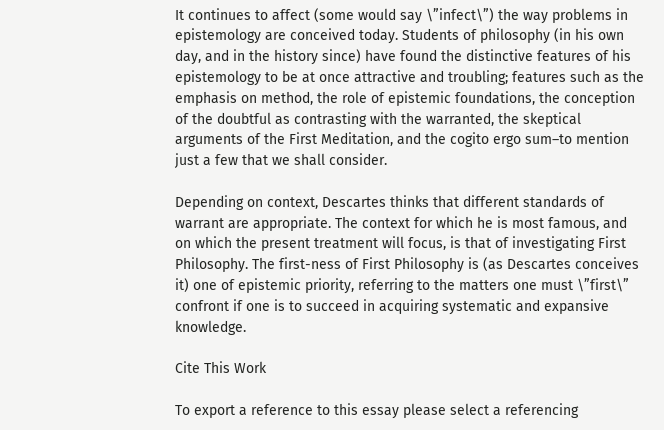It continues to affect (some would say \”infect\”) the way problems in epistemology are conceived today. Students of philosophy (in his own day, and in the history since) have found the distinctive features of his epistemology to be at once attractive and troubling; features such as the emphasis on method, the role of epistemic foundations, the conception of the doubtful as contrasting with the warranted, the skeptical arguments of the First Meditation, and the cogito ergo sum–to mention just a few that we shall consider.

Depending on context, Descartes thinks that different standards of warrant are appropriate. The context for which he is most famous, and on which the present treatment will focus, is that of investigating First Philosophy. The first-ness of First Philosophy is (as Descartes conceives it) one of epistemic priority, referring to the matters one must \”first\” confront if one is to succeed in acquiring systematic and expansive knowledge.

Cite This Work

To export a reference to this essay please select a referencing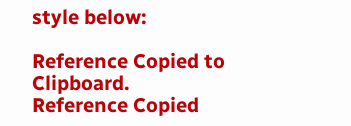style below:

Reference Copied to Clipboard.
Reference Copied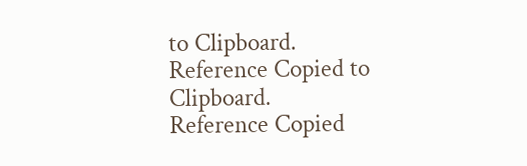to Clipboard.
Reference Copied to Clipboard.
Reference Copied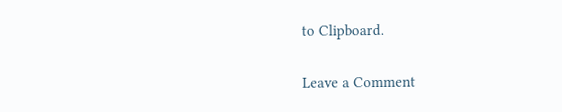to Clipboard.

Leave a Comment